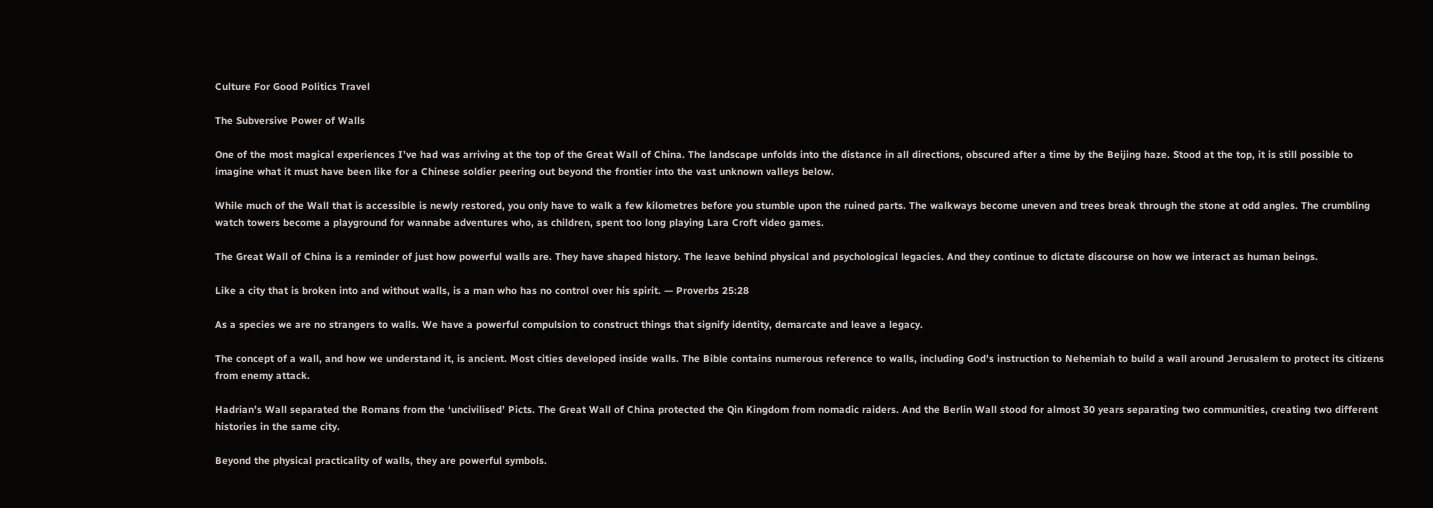Culture For Good Politics Travel

The Subversive Power of Walls

One of the most magical experiences I’ve had was arriving at the top of the Great Wall of China. The landscape unfolds into the distance in all directions, obscured after a time by the Beijing haze. Stood at the top, it is still possible to imagine what it must have been like for a Chinese soldier peering out beyond the frontier into the vast unknown valleys below.

While much of the Wall that is accessible is newly restored, you only have to walk a few kilometres before you stumble upon the ruined parts. The walkways become uneven and trees break through the stone at odd angles. The crumbling watch towers become a playground for wannabe adventures who, as children, spent too long playing Lara Croft video games.

The Great Wall of China is a reminder of just how powerful walls are. They have shaped history. The leave behind physical and psychological legacies. And they continue to dictate discourse on how we interact as human beings.

Like a city that is broken into and without walls, is a man who has no control over his spirit. — Proverbs 25:28

As a species we are no strangers to walls. We have a powerful compulsion to construct things that signify identity, demarcate and leave a legacy.

The concept of a wall, and how we understand it, is ancient. Most cities developed inside walls. The Bible contains numerous reference to walls, including God’s instruction to Nehemiah to build a wall around Jerusalem to protect its citizens from enemy attack.

Hadrian’s Wall separated the Romans from the ‘uncivilised’ Picts. The Great Wall of China protected the Qin Kingdom from nomadic raiders. And the Berlin Wall stood for almost 30 years separating two communities, creating two different histories in the same city.

Beyond the physical practicality of walls, they are powerful symbols.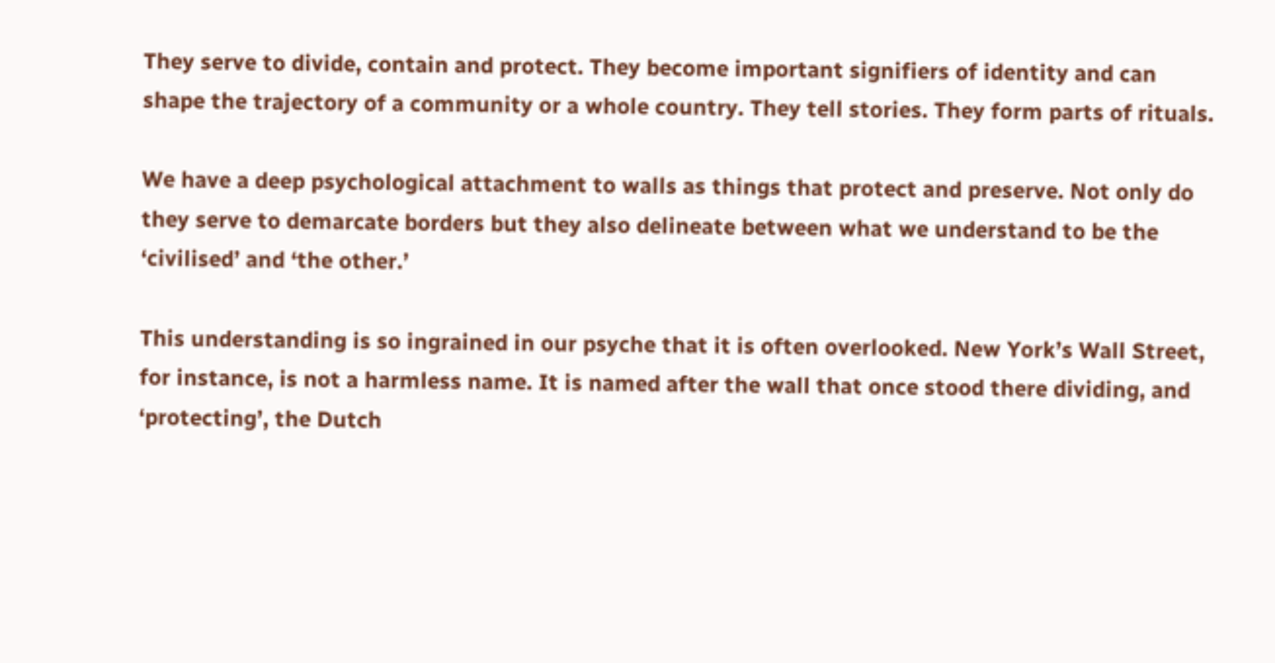They serve to divide, contain and protect. They become important signifiers of identity and can shape the trajectory of a community or a whole country. They tell stories. They form parts of rituals.

We have a deep psychological attachment to walls as things that protect and preserve. Not only do they serve to demarcate borders but they also delineate between what we understand to be the ‘civilised’ and ‘the other.’

This understanding is so ingrained in our psyche that it is often overlooked. New York’s Wall Street, for instance, is not a harmless name. It is named after the wall that once stood there dividing, and ‘protecting’, the Dutch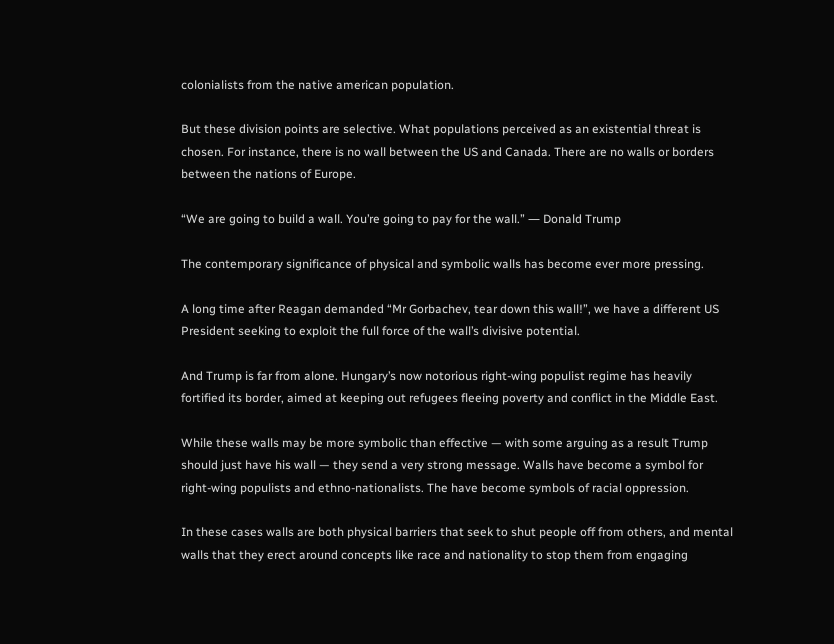colonialists from the native american population.

But these division points are selective. What populations perceived as an existential threat is chosen. For instance, there is no wall between the US and Canada. There are no walls or borders between the nations of Europe.

“We are going to build a wall. You’re going to pay for the wall.” ― Donald Trump

The contemporary significance of physical and symbolic walls has become ever more pressing.

A long time after Reagan demanded “Mr Gorbachev, tear down this wall!”, we have a different US President seeking to exploit the full force of the wall’s divisive potential.

And Trump is far from alone. Hungary’s now notorious right-wing populist regime has heavily fortified its border, aimed at keeping out refugees fleeing poverty and conflict in the Middle East.

While these walls may be more symbolic than effective — with some arguing as a result Trump should just have his wall — they send a very strong message. Walls have become a symbol for right-wing populists and ethno-nationalists. The have become symbols of racial oppression.

In these cases walls are both physical barriers that seek to shut people off from others, and mental walls that they erect around concepts like race and nationality to stop them from engaging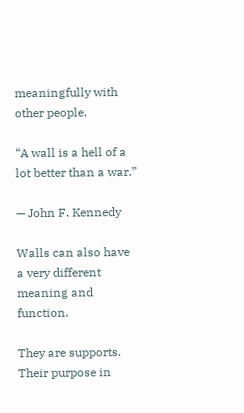meaningfully with other people.

“A wall is a hell of a lot better than a war.”

— John F. Kennedy

Walls can also have a very different meaning and function.

They are supports. Their purpose in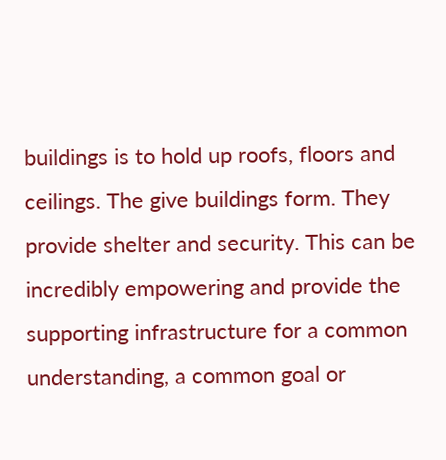buildings is to hold up roofs, floors and ceilings. The give buildings form. They provide shelter and security. This can be incredibly empowering and provide the supporting infrastructure for a common understanding, a common goal or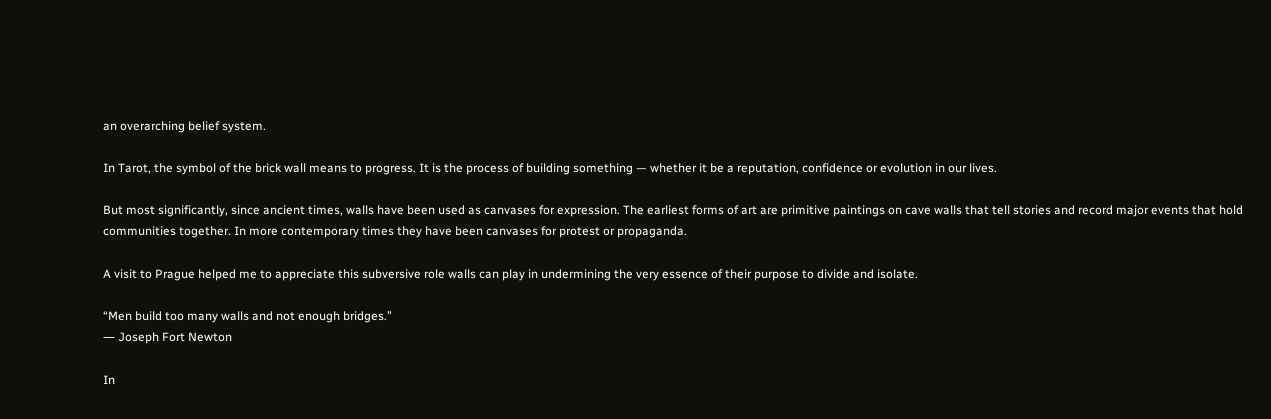an overarching belief system.

In Tarot, the symbol of the brick wall means to progress. It is the process of building something — whether it be a reputation, confidence or evolution in our lives.

But most significantly, since ancient times, walls have been used as canvases for expression. The earliest forms of art are primitive paintings on cave walls that tell stories and record major events that hold communities together. In more contemporary times they have been canvases for protest or propaganda.

A visit to Prague helped me to appreciate this subversive role walls can play in undermining the very essence of their purpose to divide and isolate.

“Men build too many walls and not enough bridges.”
― Joseph Fort Newton

In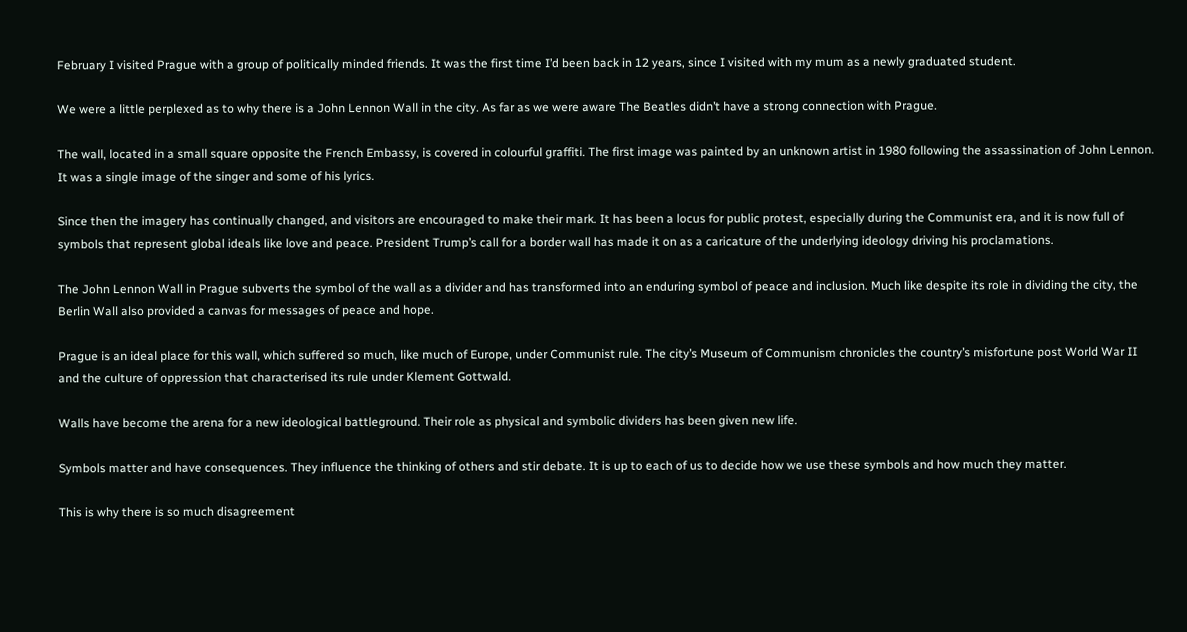February I visited Prague with a group of politically minded friends. It was the first time I’d been back in 12 years, since I visited with my mum as a newly graduated student.

We were a little perplexed as to why there is a John Lennon Wall in the city. As far as we were aware The Beatles didn’t have a strong connection with Prague.

The wall, located in a small square opposite the French Embassy, is covered in colourful graffiti. The first image was painted by an unknown artist in 1980 following the assassination of John Lennon. It was a single image of the singer and some of his lyrics.

Since then the imagery has continually changed, and visitors are encouraged to make their mark. It has been a locus for public protest, especially during the Communist era, and it is now full of symbols that represent global ideals like love and peace. President Trump’s call for a border wall has made it on as a caricature of the underlying ideology driving his proclamations.

The John Lennon Wall in Prague subverts the symbol of the wall as a divider and has transformed into an enduring symbol of peace and inclusion. Much like despite its role in dividing the city, the Berlin Wall also provided a canvas for messages of peace and hope.

Prague is an ideal place for this wall, which suffered so much, like much of Europe, under Communist rule. The city’s Museum of Communism chronicles the country’s misfortune post World War II and the culture of oppression that characterised its rule under Klement Gottwald.

Walls have become the arena for a new ideological battleground. Their role as physical and symbolic dividers has been given new life.

Symbols matter and have consequences. They influence the thinking of others and stir debate. It is up to each of us to decide how we use these symbols and how much they matter.

This is why there is so much disagreement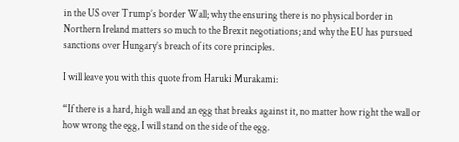in the US over Trump’s border Wall; why the ensuring there is no physical border in Northern Ireland matters so much to the Brexit negotiations; and why the EU has pursued sanctions over Hungary’s breach of its core principles.

I will leave you with this quote from Haruki Murakami:

“If there is a hard, high wall and an egg that breaks against it, no matter how right the wall or how wrong the egg, I will stand on the side of the egg.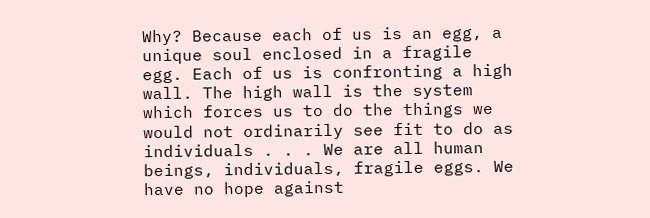Why? Because each of us is an egg, a unique soul enclosed in a fragile egg. Each of us is confronting a high wall. The high wall is the system which forces us to do the things we would not ordinarily see fit to do as individuals . . . We are all human beings, individuals, fragile eggs. We have no hope against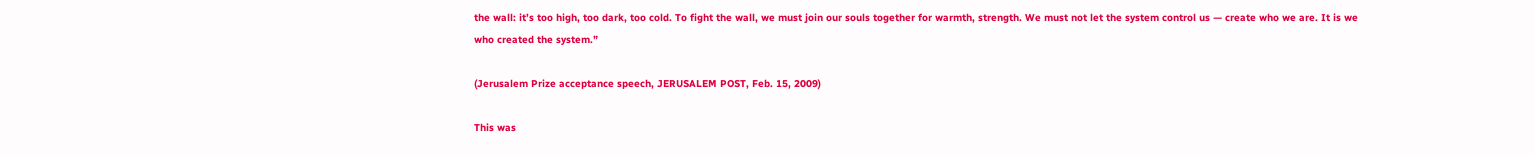the wall: it’s too high, too dark, too cold. To fight the wall, we must join our souls together for warmth, strength. We must not let the system control us — create who we are. It is we who created the system.”

(Jerusalem Prize acceptance speech, JERUSALEM POST, Feb. 15, 2009)

This was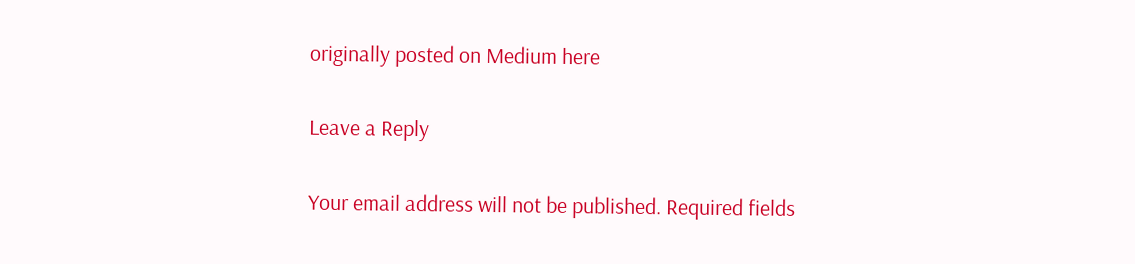originally posted on Medium here

Leave a Reply

Your email address will not be published. Required fields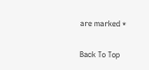are marked *

Back To Top